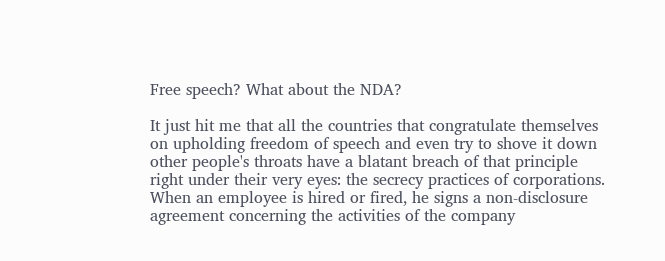Free speech? What about the NDA?

It just hit me that all the countries that congratulate themselves on upholding freedom of speech and even try to shove it down other people's throats have a blatant breach of that principle right under their very eyes: the secrecy practices of corporations. When an employee is hired or fired, he signs a non-disclosure agreement concerning the activities of the company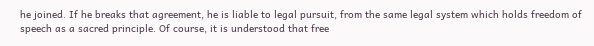he joined. If he breaks that agreement, he is liable to legal pursuit, from the same legal system which holds freedom of speech as a sacred principle. Of course, it is understood that free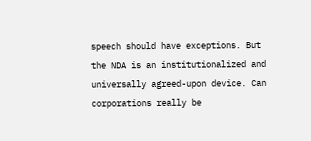speech should have exceptions. But the NDA is an institutionalized and universally agreed-upon device. Can corporations really be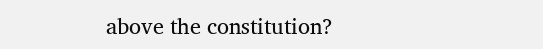above the constitution?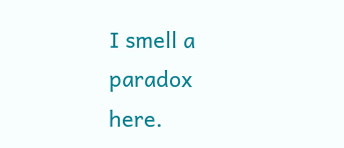I smell a paradox here.